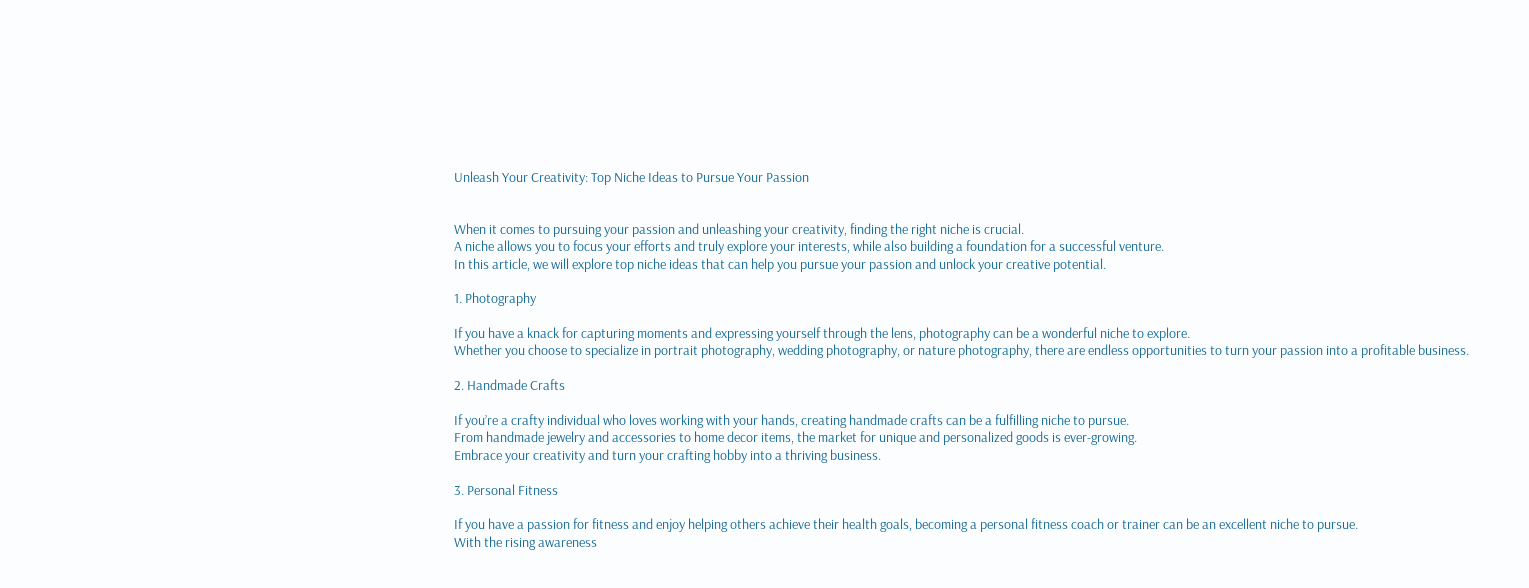Unleash Your Creativity: Top Niche Ideas to Pursue Your Passion


When it comes to pursuing your passion and unleashing your creativity, finding the right niche is crucial.
A niche allows you to focus your efforts and truly explore your interests, while also building a foundation for a successful venture.
In this article, we will explore top niche ideas that can help you pursue your passion and unlock your creative potential.

1. Photography

If you have a knack for capturing moments and expressing yourself through the lens, photography can be a wonderful niche to explore.
Whether you choose to specialize in portrait photography, wedding photography, or nature photography, there are endless opportunities to turn your passion into a profitable business.

2. Handmade Crafts

If you’re a crafty individual who loves working with your hands, creating handmade crafts can be a fulfilling niche to pursue.
From handmade jewelry and accessories to home decor items, the market for unique and personalized goods is ever-growing.
Embrace your creativity and turn your crafting hobby into a thriving business.

3. Personal Fitness

If you have a passion for fitness and enjoy helping others achieve their health goals, becoming a personal fitness coach or trainer can be an excellent niche to pursue.
With the rising awareness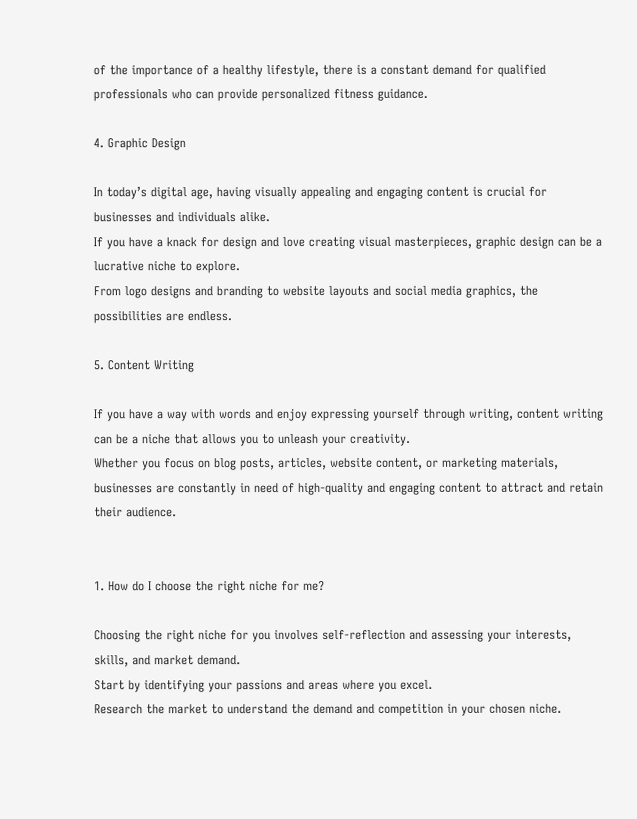of the importance of a healthy lifestyle, there is a constant demand for qualified professionals who can provide personalized fitness guidance.

4. Graphic Design

In today’s digital age, having visually appealing and engaging content is crucial for businesses and individuals alike.
If you have a knack for design and love creating visual masterpieces, graphic design can be a lucrative niche to explore.
From logo designs and branding to website layouts and social media graphics, the possibilities are endless.

5. Content Writing

If you have a way with words and enjoy expressing yourself through writing, content writing can be a niche that allows you to unleash your creativity.
Whether you focus on blog posts, articles, website content, or marketing materials, businesses are constantly in need of high-quality and engaging content to attract and retain their audience.


1. How do I choose the right niche for me?

Choosing the right niche for you involves self-reflection and assessing your interests, skills, and market demand.
Start by identifying your passions and areas where you excel.
Research the market to understand the demand and competition in your chosen niche.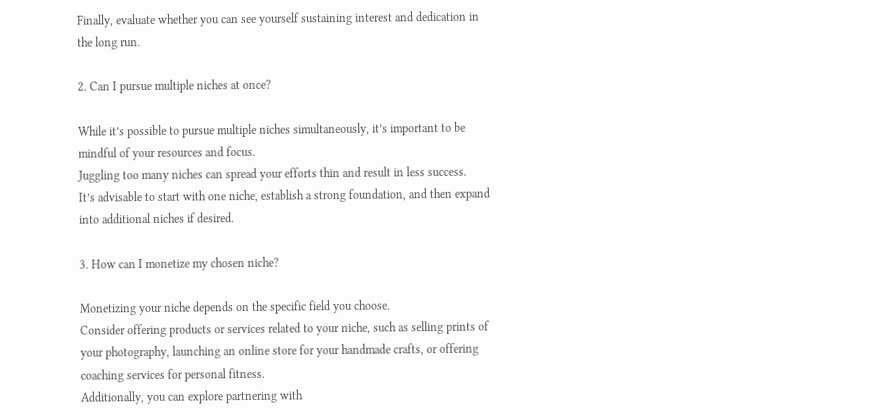Finally, evaluate whether you can see yourself sustaining interest and dedication in the long run.

2. Can I pursue multiple niches at once?

While it’s possible to pursue multiple niches simultaneously, it’s important to be mindful of your resources and focus.
Juggling too many niches can spread your efforts thin and result in less success.
It’s advisable to start with one niche, establish a strong foundation, and then expand into additional niches if desired.

3. How can I monetize my chosen niche?

Monetizing your niche depends on the specific field you choose.
Consider offering products or services related to your niche, such as selling prints of your photography, launching an online store for your handmade crafts, or offering coaching services for personal fitness.
Additionally, you can explore partnering with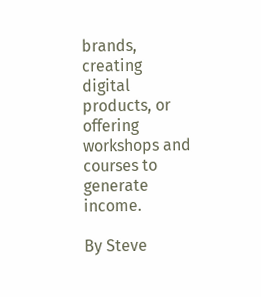brands, creating digital products, or offering workshops and courses to generate income.

By Steve